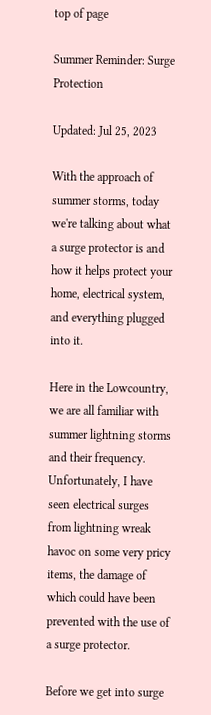top of page

Summer Reminder: Surge Protection

Updated: Jul 25, 2023

With the approach of summer storms, today we're talking about what a surge protector is and how it helps protect your home, electrical system, and everything plugged into it.

Here in the Lowcountry, we are all familiar with summer lightning storms and their frequency. Unfortunately, I have seen electrical surges from lightning wreak havoc on some very pricy items, the damage of which could have been prevented with the use of a surge protector.

Before we get into surge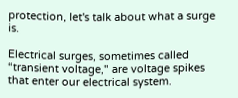protection, let's talk about what a surge is.

Electrical surges, sometimes called “transient voltage," are voltage spikes that enter our electrical system.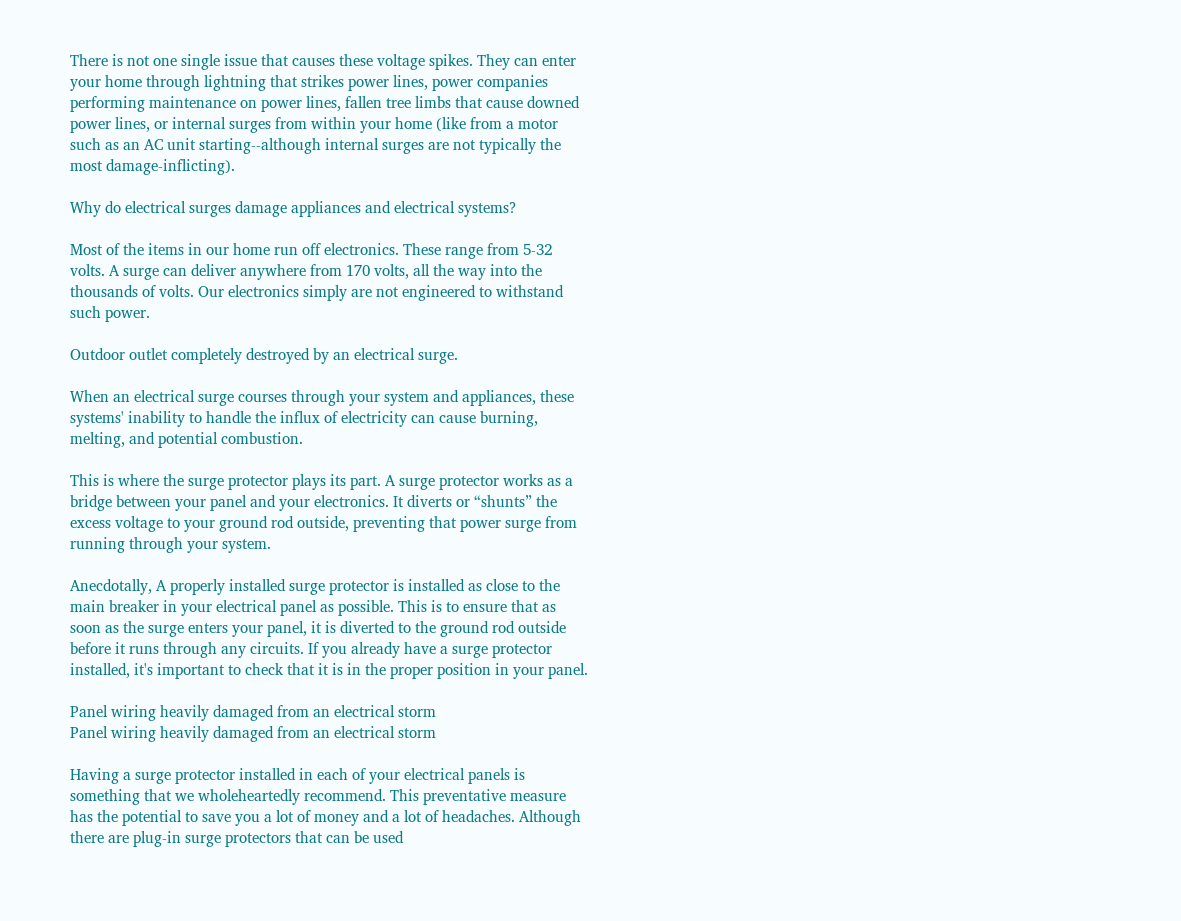There is not one single issue that causes these voltage spikes. They can enter your home through lightning that strikes power lines, power companies performing maintenance on power lines, fallen tree limbs that cause downed power lines, or internal surges from within your home (like from a motor such as an AC unit starting--although internal surges are not typically the most damage-inflicting).

Why do electrical surges damage appliances and electrical systems?

Most of the items in our home run off electronics. These range from 5-32 volts. A surge can deliver anywhere from 170 volts, all the way into the thousands of volts. Our electronics simply are not engineered to withstand such power.

Outdoor outlet completely destroyed by an electrical surge.

When an electrical surge courses through your system and appliances, these systems' inability to handle the influx of electricity can cause burning, melting, and potential combustion.

This is where the surge protector plays its part. A surge protector works as a bridge between your panel and your electronics. It diverts or “shunts” the excess voltage to your ground rod outside, preventing that power surge from running through your system.

Anecdotally, A properly installed surge protector is installed as close to the main breaker in your electrical panel as possible. This is to ensure that as soon as the surge enters your panel, it is diverted to the ground rod outside before it runs through any circuits. If you already have a surge protector installed, it's important to check that it is in the proper position in your panel.

Panel wiring heavily damaged from an electrical storm
Panel wiring heavily damaged from an electrical storm

Having a surge protector installed in each of your electrical panels is something that we wholeheartedly recommend. This preventative measure has the potential to save you a lot of money and a lot of headaches. Although there are plug-in surge protectors that can be used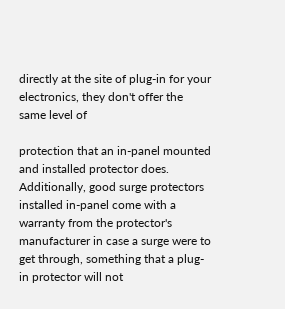directly at the site of plug-in for your electronics, they don't offer the same level of

protection that an in-panel mounted and installed protector does. Additionally, good surge protectors installed in-panel come with a warranty from the protector's manufacturer in case a surge were to get through, something that a plug-in protector will not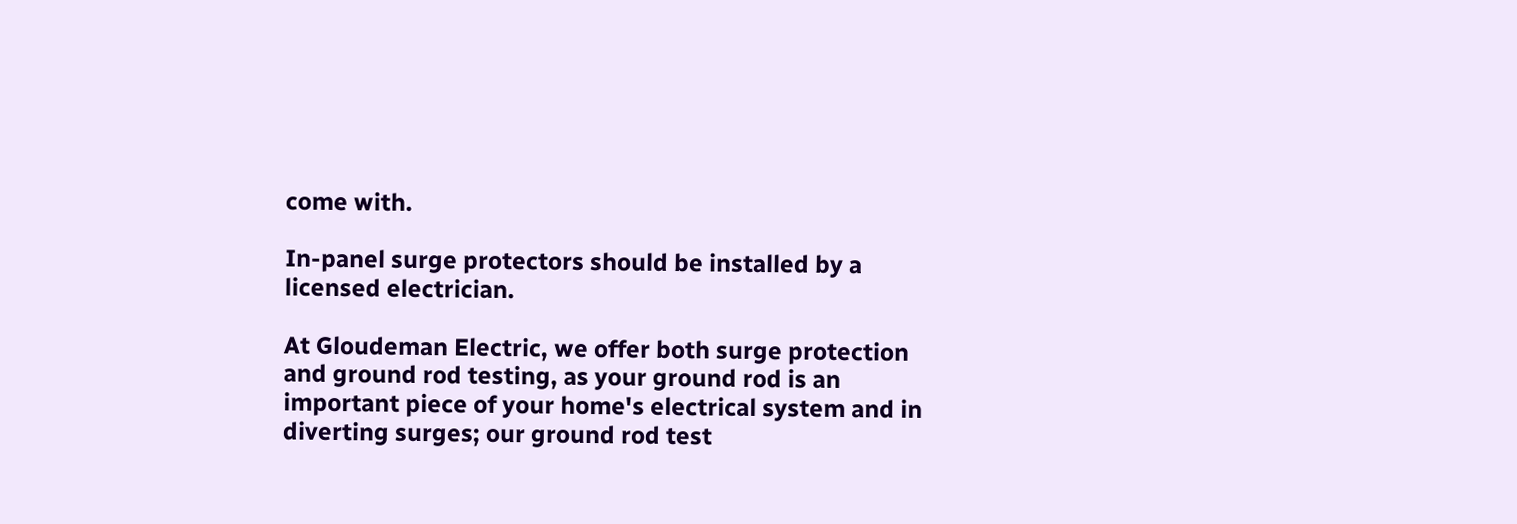come with.

In-panel surge protectors should be installed by a licensed electrician.

At Gloudeman Electric, we offer both surge protection and ground rod testing, as your ground rod is an important piece of your home's electrical system and in diverting surges; our ground rod test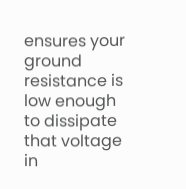ensures your ground resistance is low enough to dissipate that voltage in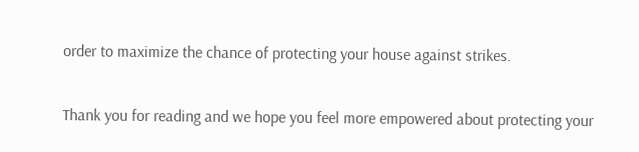order to maximize the chance of protecting your house against strikes.

Thank you for reading and we hope you feel more empowered about protecting your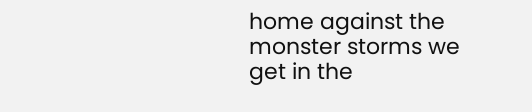home against the monster storms we get in the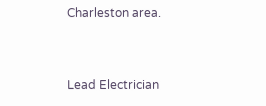Charleston area.


Lead Electrician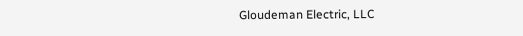Gloudeman Electric, LLC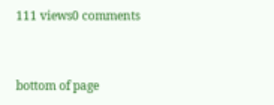111 views0 comments


bottom of page